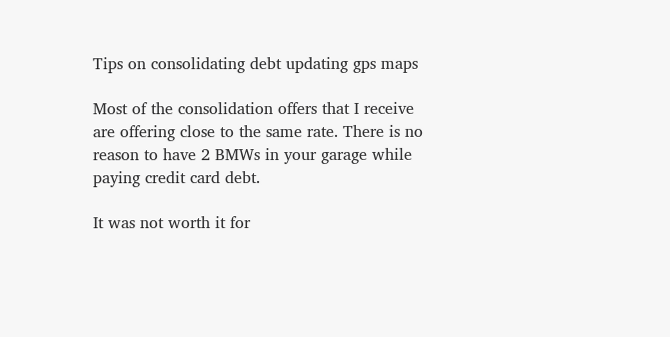Tips on consolidating debt updating gps maps

Most of the consolidation offers that I receive are offering close to the same rate. There is no reason to have 2 BMWs in your garage while paying credit card debt.

It was not worth it for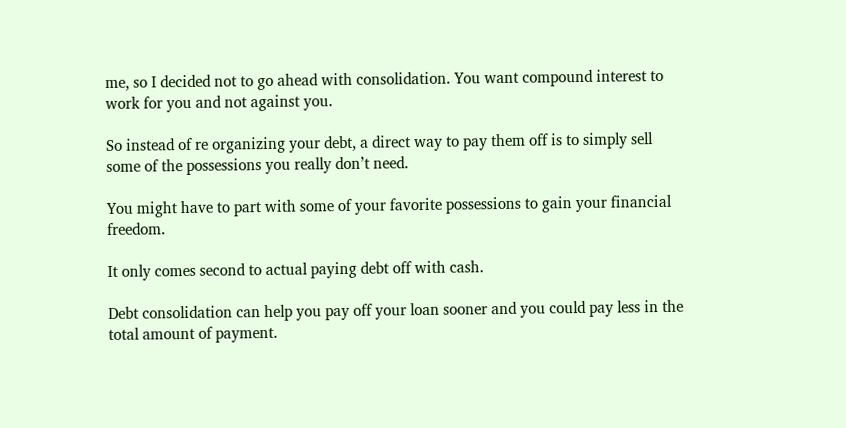me, so I decided not to go ahead with consolidation. You want compound interest to work for you and not against you.

So instead of re organizing your debt, a direct way to pay them off is to simply sell some of the possessions you really don’t need.

You might have to part with some of your favorite possessions to gain your financial freedom.

It only comes second to actual paying debt off with cash.

Debt consolidation can help you pay off your loan sooner and you could pay less in the total amount of payment.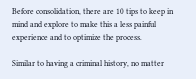Before consolidation, there are 10 tips to keep in mind and explore to make this a less painful experience and to optimize the process.

Similar to having a criminal history, no matter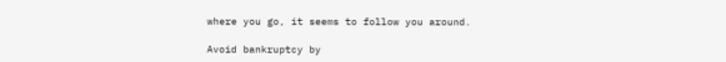where you go, it seems to follow you around.

Avoid bankruptcy by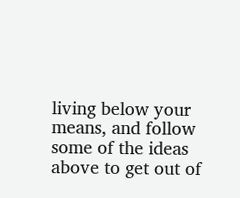living below your means, and follow some of the ideas above to get out of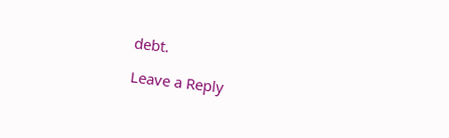debt.

Leave a Reply